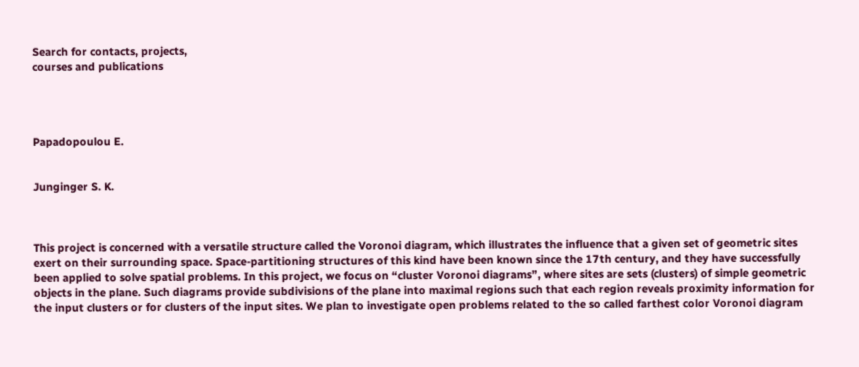Search for contacts, projects,
courses and publications




Papadopoulou E.


Junginger S. K.



This project is concerned with a versatile structure called the Voronoi diagram, which illustrates the influence that a given set of geometric sites exert on their surrounding space. Space-partitioning structures of this kind have been known since the 17th century, and they have successfully been applied to solve spatial problems. In this project, we focus on “cluster Voronoi diagrams”, where sites are sets (clusters) of simple geometric objects in the plane. Such diagrams provide subdivisions of the plane into maximal regions such that each region reveals proximity information for the input clusters or for clusters of the input sites. We plan to investigate open problems related to the so called farthest color Voronoi diagram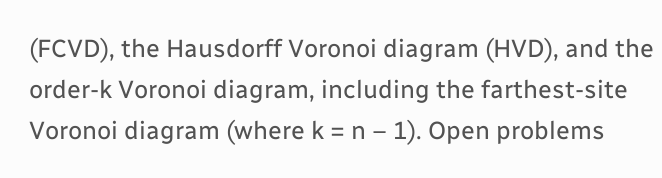(FCVD), the Hausdorff Voronoi diagram (HVD), and the order-k Voronoi diagram, including the farthest-site Voronoi diagram (where k = n – 1). Open problems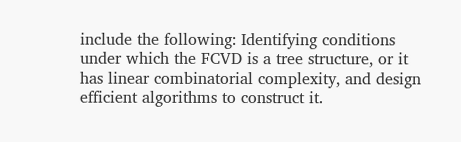include the following: Identifying conditions under which the FCVD is a tree structure, or it has linear combinatorial complexity, and design efficient algorithms to construct it.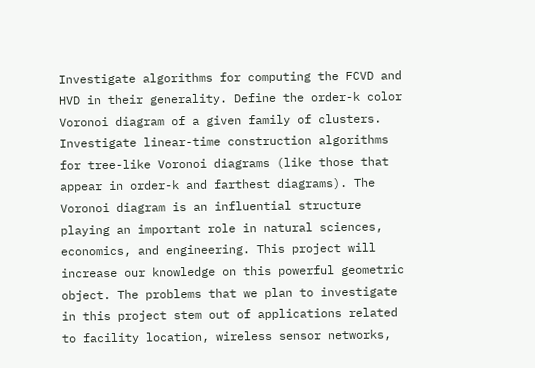Investigate algorithms for computing the FCVD and HVD in their generality. Define the order-k color Voronoi diagram of a given family of clusters. Investigate linear-time construction algorithms for tree-like Voronoi diagrams (like those that appear in order-k and farthest diagrams). The Voronoi diagram is an influential structure playing an important role in natural sciences, economics, and engineering. This project will increase our knowledge on this powerful geometric object. The problems that we plan to investigate in this project stem out of applications related to facility location, wireless sensor networks,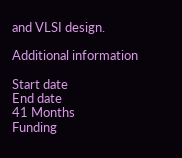and VLSI design.

Additional information

Start date
End date
41 Months
Funding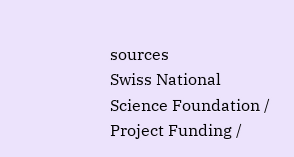sources
Swiss National Science Foundation / Project Funding /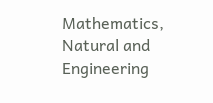Mathematics, Natural and Engineering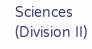Sciences (Division II)